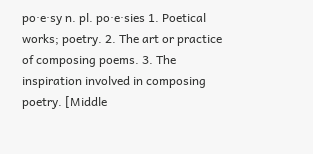po·e·sy n. pl. po·e·sies 1. Poetical works; poetry. 2. The art or practice of composing poems. 3. The inspiration involved in composing poetry. [Middle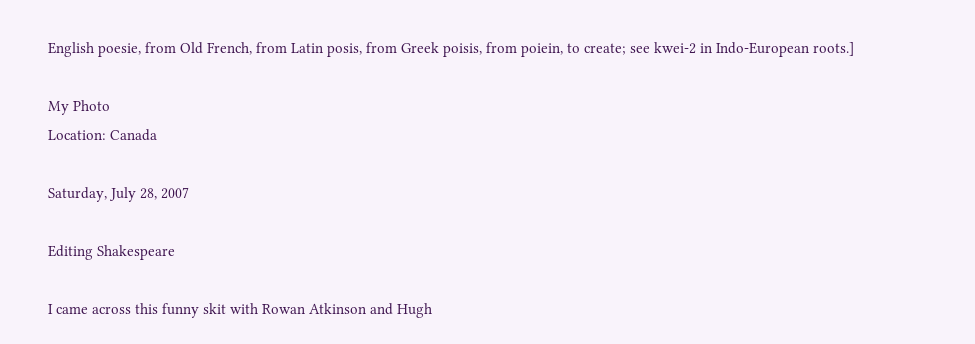English poesie, from Old French, from Latin posis, from Greek poisis, from poiein, to create; see kwei-2 in Indo-European roots.]

My Photo
Location: Canada

Saturday, July 28, 2007

Editing Shakespeare

I came across this funny skit with Rowan Atkinson and Hugh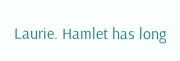Laurie. Hamlet has long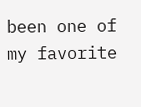been one of my favorite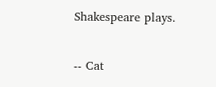Shakespeare plays.

-- Cat